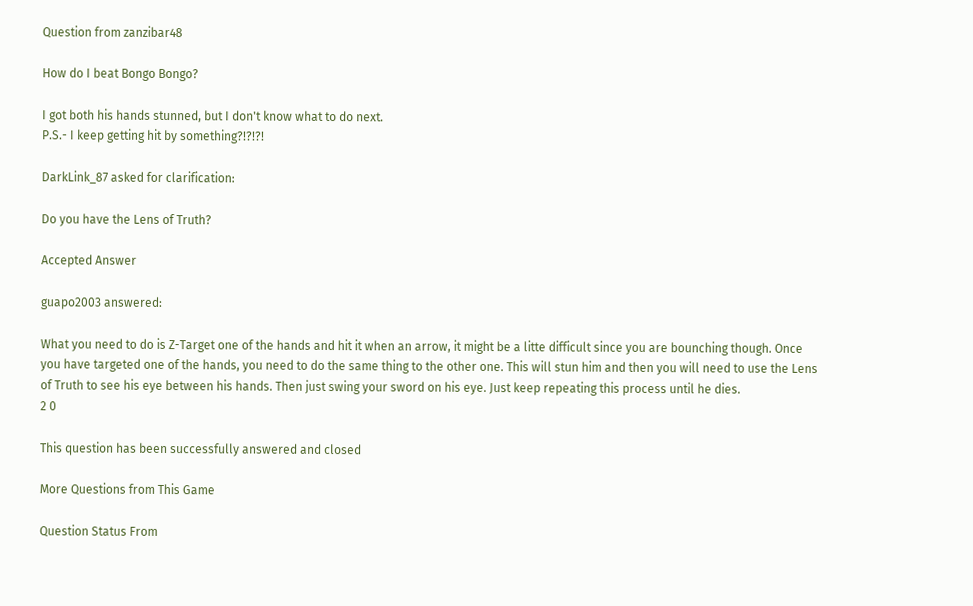Question from zanzibar48

How do I beat Bongo Bongo?

I got both his hands stunned, but I don't know what to do next.
P.S.- I keep getting hit by something?!?!?!

DarkLink_87 asked for clarification:

Do you have the Lens of Truth?

Accepted Answer

guapo2003 answered:

What you need to do is Z-Target one of the hands and hit it when an arrow, it might be a litte difficult since you are bounching though. Once you have targeted one of the hands, you need to do the same thing to the other one. This will stun him and then you will need to use the Lens of Truth to see his eye between his hands. Then just swing your sword on his eye. Just keep repeating this process until he dies.
2 0

This question has been successfully answered and closed

More Questions from This Game

Question Status From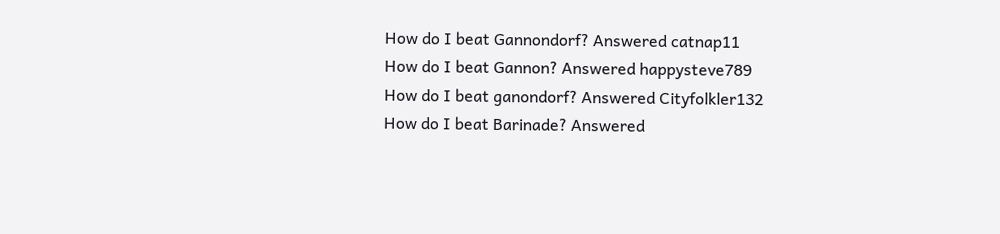How do I beat Gannondorf? Answered catnap11
How do I beat Gannon? Answered happysteve789
How do I beat ganondorf? Answered Cityfolkler132
How do I beat Barinade? Answered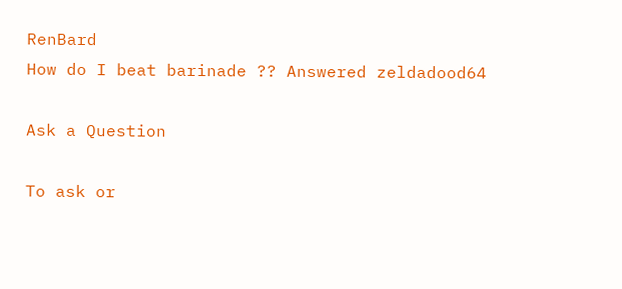RenBard
How do I beat barinade ?? Answered zeldadood64

Ask a Question

To ask or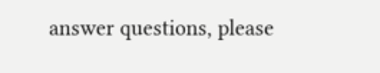answer questions, please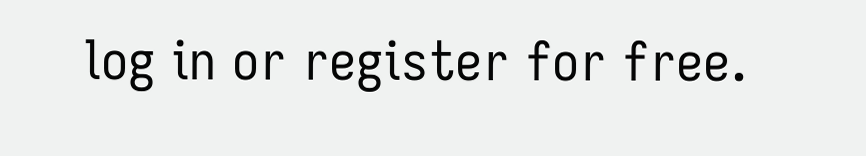log in or register for free.